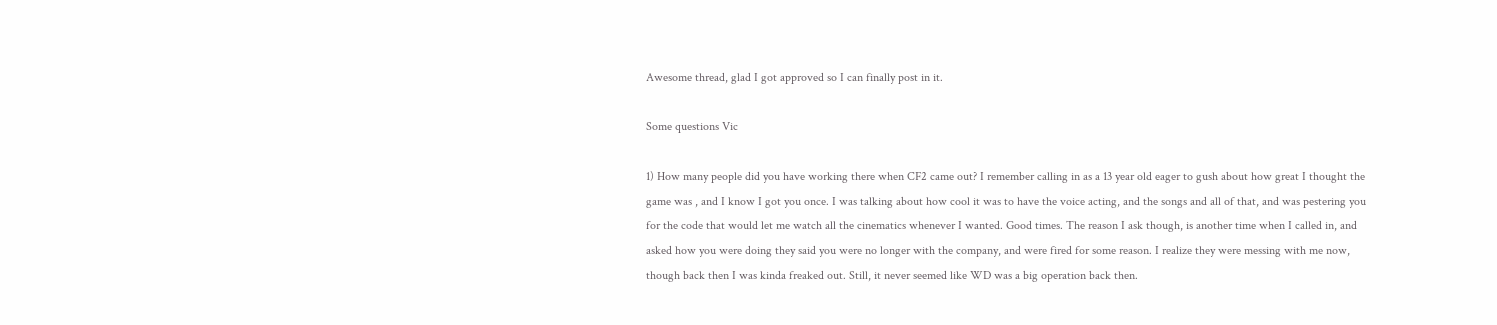Awesome thread, glad I got approved so I can finally post in it.

Some questions Vic

1) How many people did you have working there when CF2 came out? I remember calling in as a 13 year old eager to gush about how great I thought the game was , and I know I got you once. I was talking about how cool it was to have the voice acting, and the songs and all of that, and was pestering you for the code that would let me watch all the cinematics whenever I wanted. Good times. The reason I ask though, is another time when I called in, and asked how you were doing they said you were no longer with the company, and were fired for some reason. I realize they were messing with me now, though back then I was kinda freaked out. Still, it never seemed like WD was a big operation back then.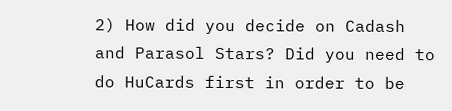2) How did you decide on Cadash and Parasol Stars? Did you need to do HuCards first in order to be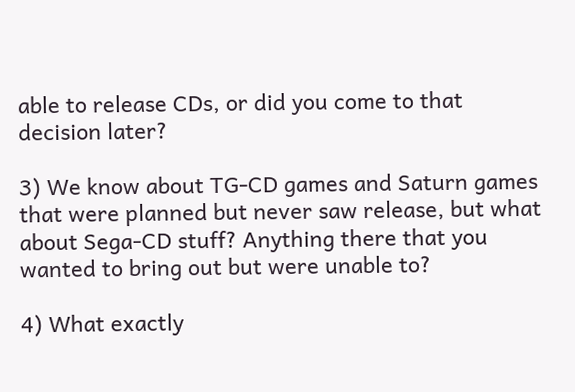able to release CDs, or did you come to that decision later?

3) We know about TG-CD games and Saturn games that were planned but never saw release, but what about Sega-CD stuff? Anything there that you wanted to bring out but were unable to?

4) What exactly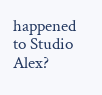happened to Studio Alex?